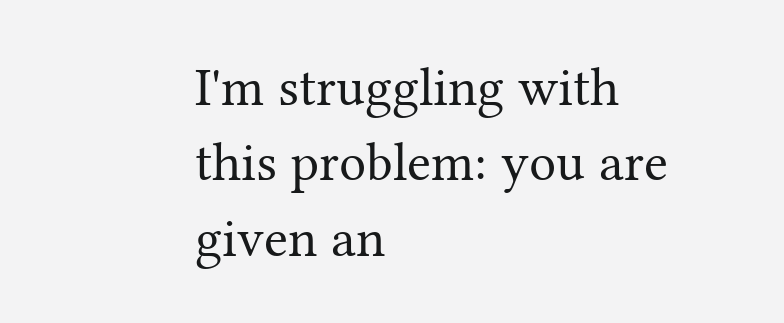I'm struggling with this problem: you are given an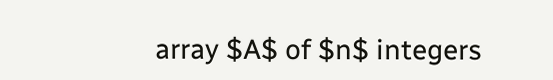array $A$ of $n$ integers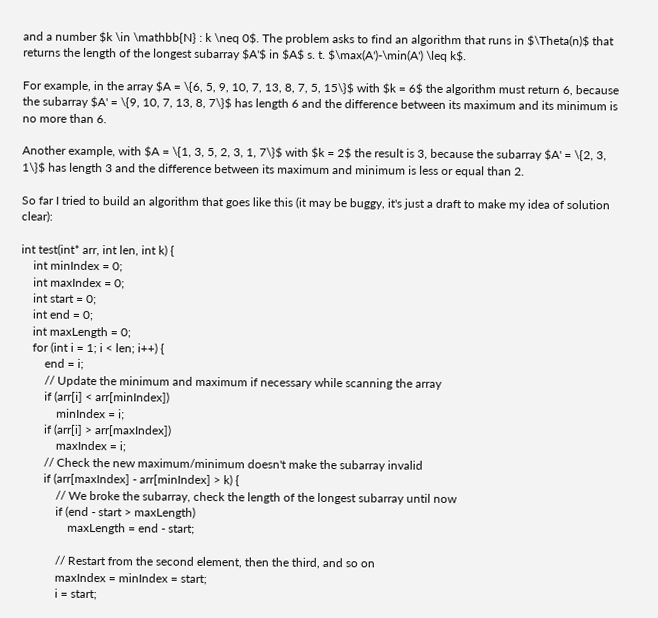and a number $k \in \mathbb{N} : k \neq 0$. The problem asks to find an algorithm that runs in $\Theta(n)$ that returns the length of the longest subarray $A'$ in $A$ s. t. $\max(A')-\min(A') \leq k$.

For example, in the array $A = \{6, 5, 9, 10, 7, 13, 8, 7, 5, 15\}$ with $k = 6$ the algorithm must return 6, because the subarray $A' = \{9, 10, 7, 13, 8, 7\}$ has length 6 and the difference between its maximum and its minimum is no more than 6.

Another example, with $A = \{1, 3, 5, 2, 3, 1, 7\}$ with $k = 2$ the result is 3, because the subarray $A' = \{2, 3, 1\}$ has length 3 and the difference between its maximum and minimum is less or equal than 2.

So far I tried to build an algorithm that goes like this (it may be buggy, it's just a draft to make my idea of solution clear):

int test(int* arr, int len, int k) {
    int minIndex = 0;
    int maxIndex = 0;
    int start = 0;
    int end = 0;
    int maxLength = 0;
    for (int i = 1; i < len; i++) {
        end = i;
        // Update the minimum and maximum if necessary while scanning the array
        if (arr[i] < arr[minIndex])
            minIndex = i;
        if (arr[i] > arr[maxIndex])
            maxIndex = i;
        // Check the new maximum/minimum doesn't make the subarray invalid
        if (arr[maxIndex] - arr[minIndex] > k) {
            // We broke the subarray, check the length of the longest subarray until now
            if (end - start > maxLength)
                maxLength = end - start;

            // Restart from the second element, then the third, and so on
            maxIndex = minIndex = start;
            i = start;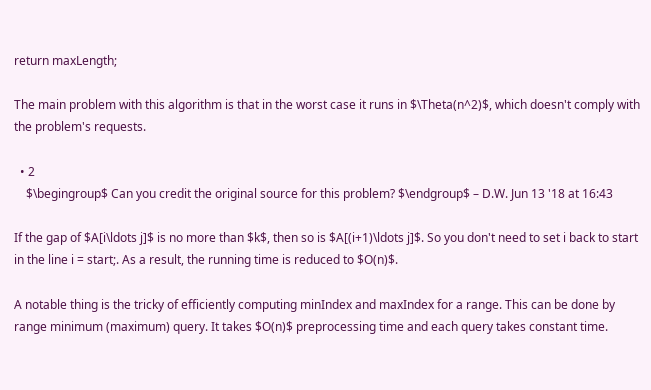return maxLength;

The main problem with this algorithm is that in the worst case it runs in $\Theta(n^2)$, which doesn't comply with the problem's requests.

  • 2
    $\begingroup$ Can you credit the original source for this problem? $\endgroup$ – D.W. Jun 13 '18 at 16:43

If the gap of $A[i\ldots j]$ is no more than $k$, then so is $A[(i+1)\ldots j]$. So you don't need to set i back to start in the line i = start;. As a result, the running time is reduced to $O(n)$.

A notable thing is the tricky of efficiently computing minIndex and maxIndex for a range. This can be done by range minimum (maximum) query. It takes $O(n)$ preprocessing time and each query takes constant time.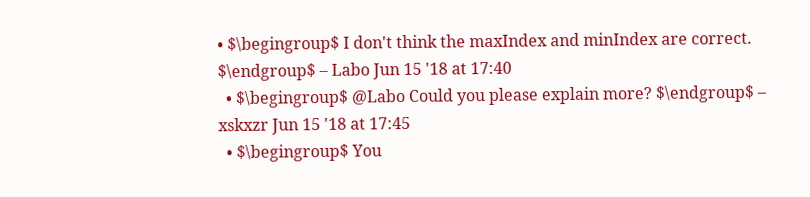• $\begingroup$ I don't think the maxIndex and minIndex are correct. $\endgroup$ – Labo Jun 15 '18 at 17:40
  • $\begingroup$ @Labo Could you please explain more? $\endgroup$ – xskxzr Jun 15 '18 at 17:45
  • $\begingroup$ You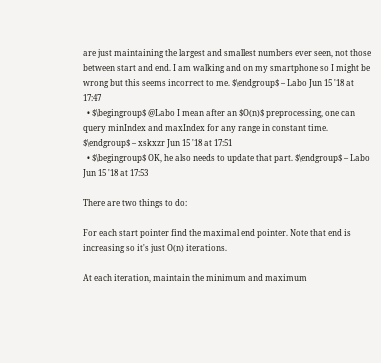are just maintaining the largest and smallest numbers ever seen, not those between start and end. I am walking and on my smartphone so I might be wrong but this seems incorrect to me. $\endgroup$ – Labo Jun 15 '18 at 17:47
  • $\begingroup$ @Labo I mean after an $O(n)$ preprocessing, one can query minIndex and maxIndex for any range in constant time. $\endgroup$ – xskxzr Jun 15 '18 at 17:51
  • $\begingroup$ OK, he also needs to update that part. $\endgroup$ – Labo Jun 15 '18 at 17:53

There are two things to do:

For each start pointer find the maximal end pointer. Note that end is increasing so it's just O(n) iterations.

At each iteration, maintain the minimum and maximum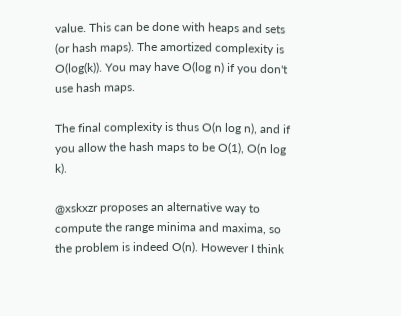value. This can be done with heaps and sets (or hash maps). The amortized complexity is O(log(k)). You may have O(log n) if you don't use hash maps.

The final complexity is thus O(n log n), and if you allow the hash maps to be O(1), O(n log k).

@xskxzr proposes an alternative way to compute the range minima and maxima, so the problem is indeed O(n). However I think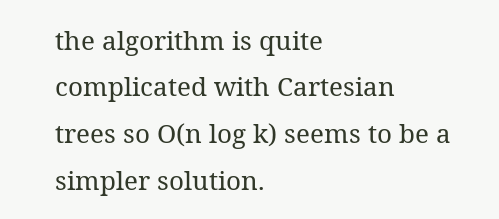the algorithm is quite complicated with Cartesian trees so O(n log k) seems to be a simpler solution.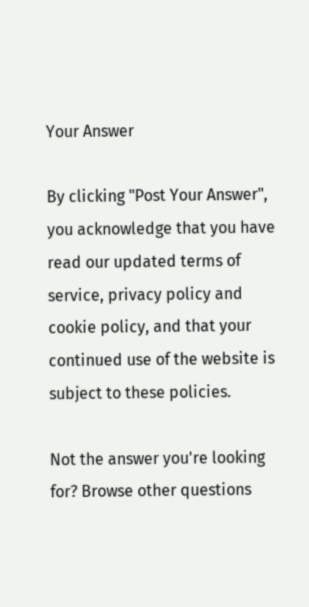Your Answer

By clicking "Post Your Answer", you acknowledge that you have read our updated terms of service, privacy policy and cookie policy, and that your continued use of the website is subject to these policies.

Not the answer you're looking for? Browse other questions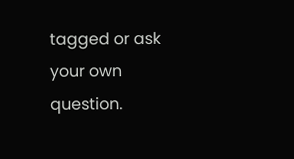tagged or ask your own question.